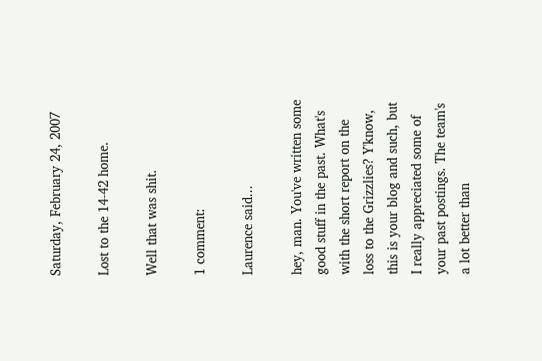Saturday, February 24, 2007

Lost to the 14-42 home.

Well that was shit.

1 comment:

Laurence said...

hey, man. You've written some good stuff in the past. What's with the short report on the loss to the Grizzlies? Y'know, this is your blog and such, but I really appreciated some of your past postings. The team's a lot better than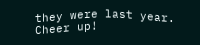they were last year. Cheer up!